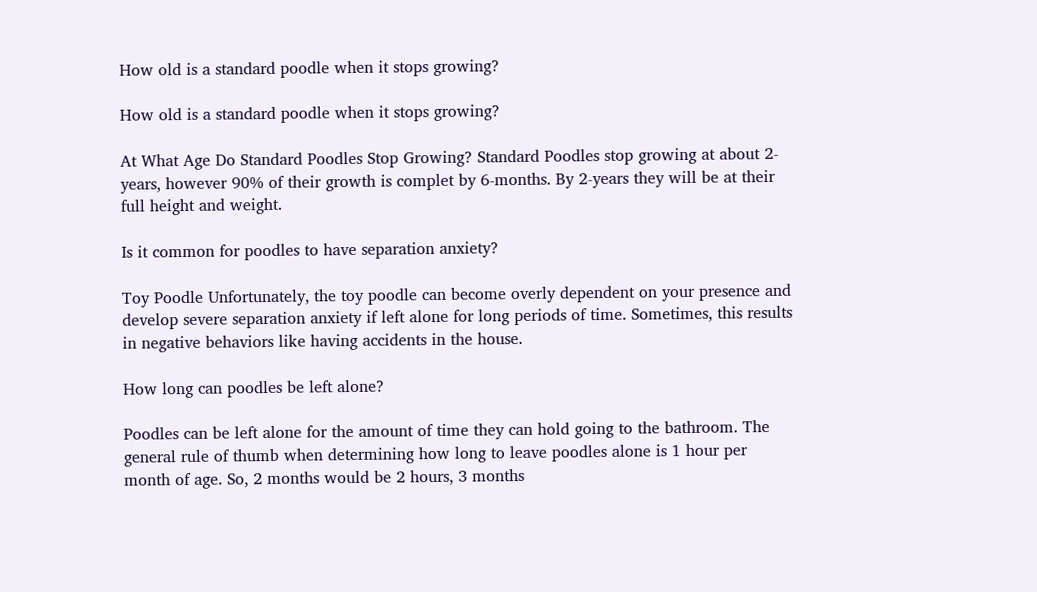How old is a standard poodle when it stops growing?

How old is a standard poodle when it stops growing?

At What Age Do Standard Poodles Stop Growing? Standard Poodles stop growing at about 2-years, however 90% of their growth is complet by 6-months. By 2-years they will be at their full height and weight.

Is it common for poodles to have separation anxiety?

Toy Poodle Unfortunately, the toy poodle can become overly dependent on your presence and develop severe separation anxiety if left alone for long periods of time. Sometimes, this results in negative behaviors like having accidents in the house.

How long can poodles be left alone?

Poodles can be left alone for the amount of time they can hold going to the bathroom. The general rule of thumb when determining how long to leave poodles alone is 1 hour per month of age. So, 2 months would be 2 hours, 3 months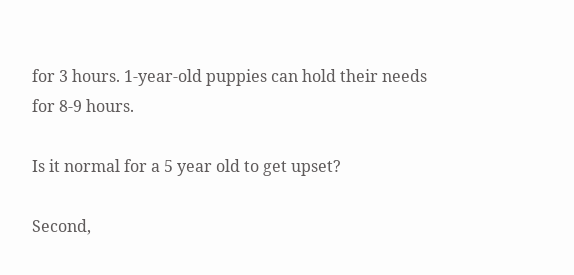for 3 hours. 1-year-old puppies can hold their needs for 8-9 hours.

Is it normal for a 5 year old to get upset?

Second,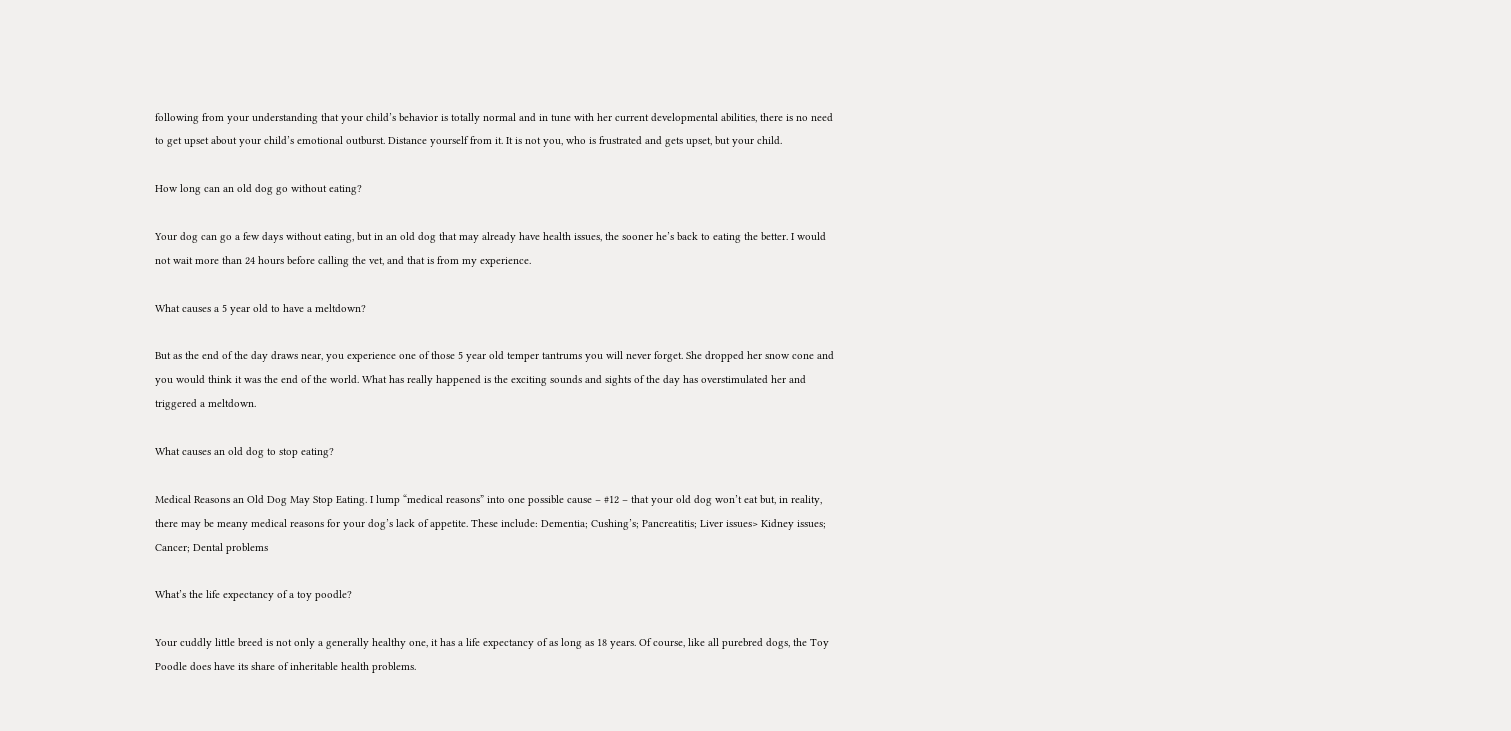following from your understanding that your child’s behavior is totally normal and in tune with her current developmental abilities, there is no need to get upset about your child’s emotional outburst. Distance yourself from it. It is not you, who is frustrated and gets upset, but your child.

How long can an old dog go without eating?

Your dog can go a few days without eating, but in an old dog that may already have health issues, the sooner he’s back to eating the better. I would not wait more than 24 hours before calling the vet, and that is from my experience.

What causes a 5 year old to have a meltdown?

But as the end of the day draws near, you experience one of those 5 year old temper tantrums you will never forget. She dropped her snow cone and you would think it was the end of the world. What has really happened is the exciting sounds and sights of the day has overstimulated her and triggered a meltdown.

What causes an old dog to stop eating?

Medical Reasons an Old Dog May Stop Eating. I lump “medical reasons” into one possible cause – #12 – that your old dog won’t eat but, in reality, there may be meany medical reasons for your dog’s lack of appetite. These include: Dementia; Cushing’s; Pancreatitis; Liver issues> Kidney issues; Cancer; Dental problems

What’s the life expectancy of a toy poodle?

Your cuddly little breed is not only a generally healthy one, it has a life expectancy of as long as 18 years. Of course, like all purebred dogs, the Toy Poodle does have its share of inheritable health problems.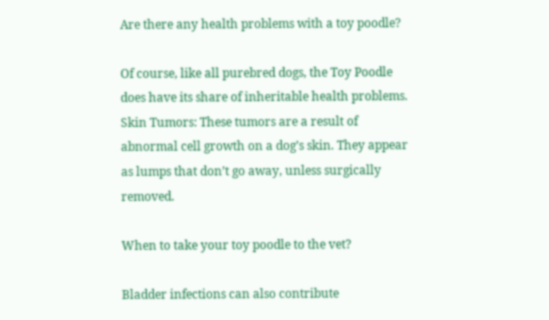Are there any health problems with a toy poodle?

Of course, like all purebred dogs, the Toy Poodle does have its share of inheritable health problems. Skin Tumors: These tumors are a result of abnormal cell growth on a dog’s skin. They appear as lumps that don’t go away, unless surgically removed.

When to take your toy poodle to the vet?

Bladder infections can also contribute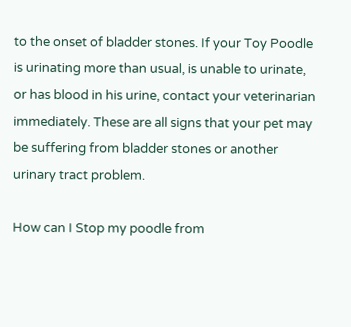to the onset of bladder stones. If your Toy Poodle is urinating more than usual, is unable to urinate, or has blood in his urine, contact your veterinarian immediately. These are all signs that your pet may be suffering from bladder stones or another urinary tract problem.

How can I Stop my poodle from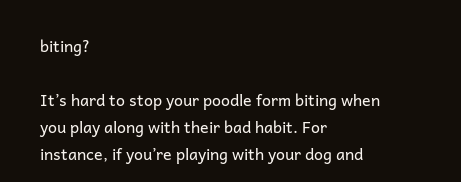biting?

It’s hard to stop your poodle form biting when you play along with their bad habit. For instance, if you’re playing with your dog and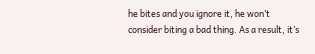he bites and you ignore it, he won’t consider biting a bad thing. As a result, it’s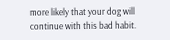more likely that your dog will continue with this bad habit.